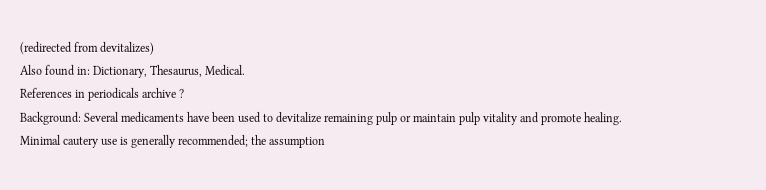(redirected from devitalizes)
Also found in: Dictionary, Thesaurus, Medical.
References in periodicals archive ?
Background: Several medicaments have been used to devitalize remaining pulp or maintain pulp vitality and promote healing.
Minimal cautery use is generally recommended; the assumption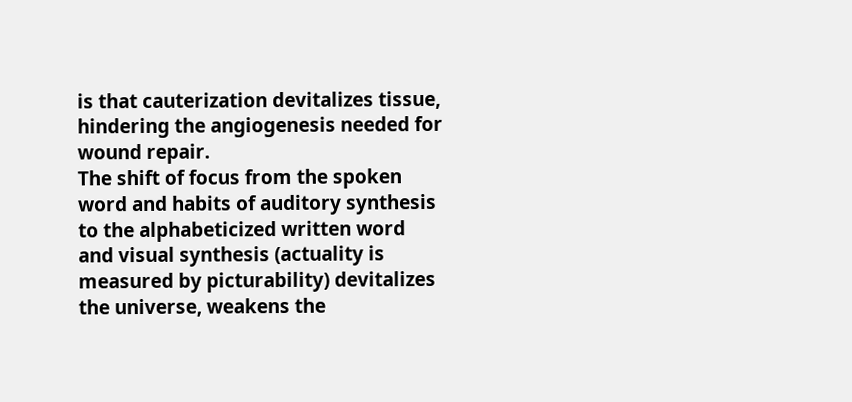is that cauterization devitalizes tissue, hindering the angiogenesis needed for wound repair.
The shift of focus from the spoken word and habits of auditory synthesis to the alphabeticized written word and visual synthesis (actuality is measured by picturability) devitalizes the universe, weakens the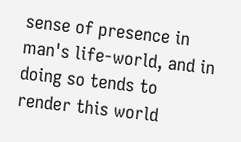sense of presence in man's life-world, and in doing so tends to render this world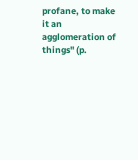profane, to make it an agglomeration of things" (p.